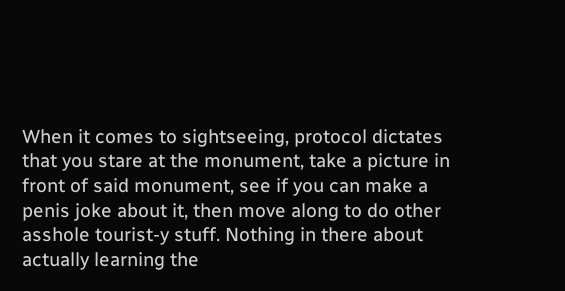When it comes to sightseeing, protocol dictates that you stare at the monument, take a picture in front of said monument, see if you can make a penis joke about it, then move along to do other asshole tourist-y stuff. Nothing in there about actually learning the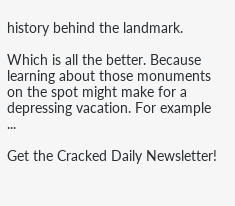history behind the landmark.

Which is all the better. Because learning about those monuments on the spot might make for a depressing vacation. For example ...

Get the Cracked Daily Newsletter!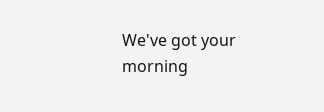We've got your morning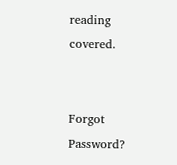reading covered.


Forgot Password?